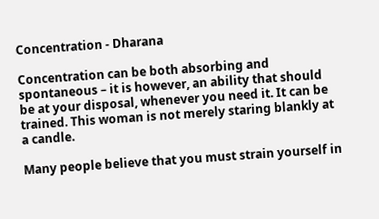Concentration - Dharana

Concentration can be both absorbing and spontaneous – it is however, an ability that should be at your disposal, whenever you need it. It can be trained. This woman is not merely staring blankly at a candle.

Many people believe that you must strain yourself in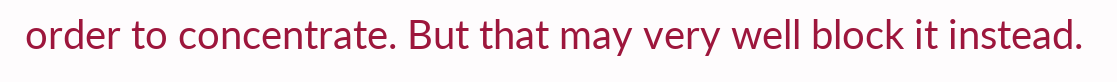order to concentrate. But that may very well block it instead.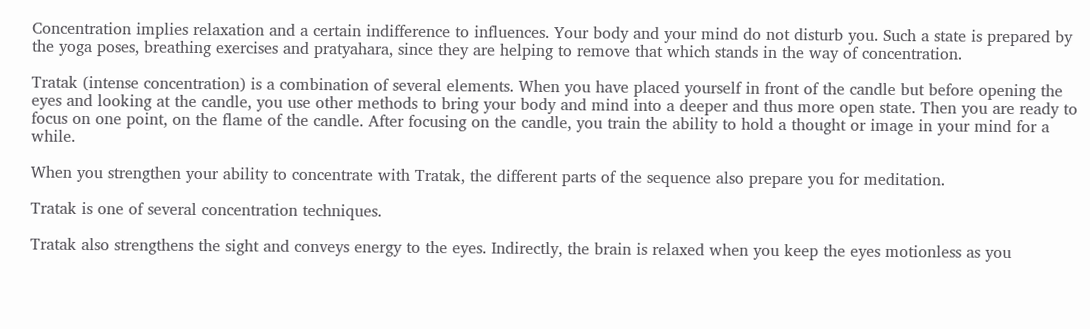Concentration implies relaxation and a certain indifference to influences. Your body and your mind do not disturb you. Such a state is prepared by the yoga poses, breathing exercises and pratyahara, since they are helping to remove that which stands in the way of concentration.

Tratak (intense concentration) is a combination of several elements. When you have placed yourself in front of the candle but before opening the eyes and looking at the candle, you use other methods to bring your body and mind into a deeper and thus more open state. Then you are ready to focus on one point, on the flame of the candle. After focusing on the candle, you train the ability to hold a thought or image in your mind for a while.

When you strengthen your ability to concentrate with Tratak, the different parts of the sequence also prepare you for meditation.

Tratak is one of several concentration techniques.

Tratak also strengthens the sight and conveys energy to the eyes. Indirectly, the brain is relaxed when you keep the eyes motionless as you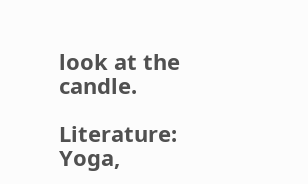look at the candle.

Literature: Yoga,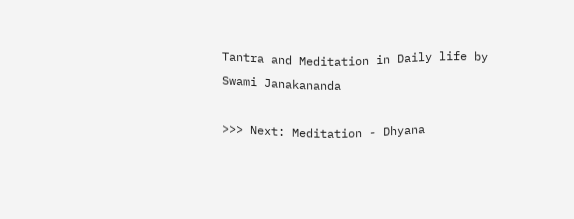Tantra and Meditation in Daily life by Swami Janakananda

>>> Next: Meditation - Dhyana